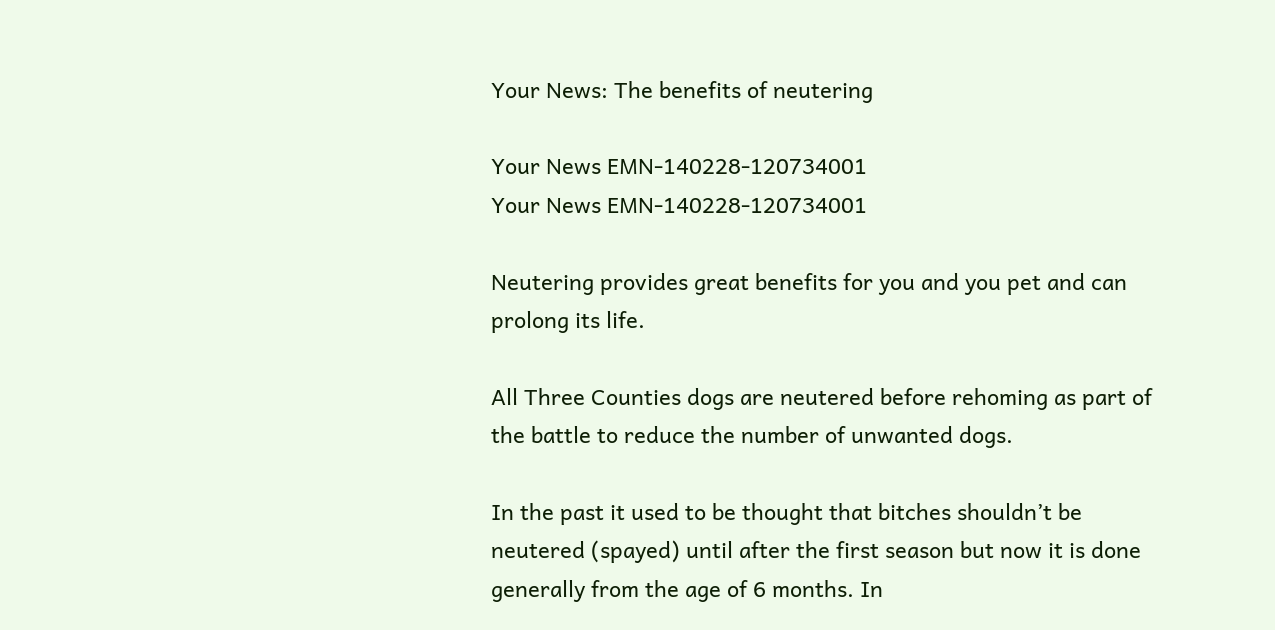Your News: The benefits of neutering

Your News EMN-140228-120734001
Your News EMN-140228-120734001

Neutering provides great benefits for you and you pet and can prolong its life.

All Three Counties dogs are neutered before rehoming as part of the battle to reduce the number of unwanted dogs.

In the past it used to be thought that bitches shouldn’t be neutered (spayed) until after the first season but now it is done generally from the age of 6 months. In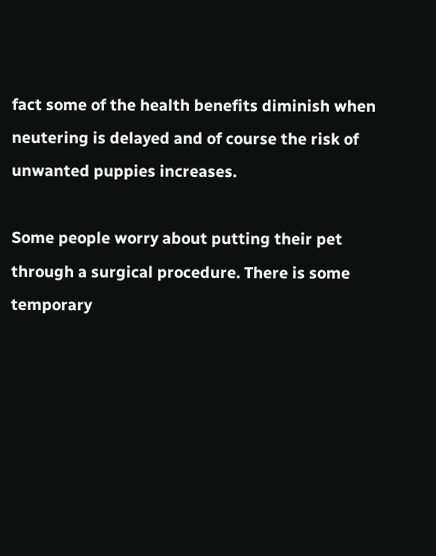fact some of the health benefits diminish when neutering is delayed and of course the risk of unwanted puppies increases.

Some people worry about putting their pet through a surgical procedure. There is some temporary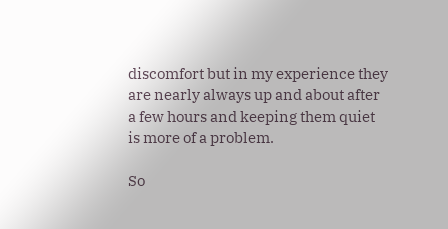discomfort but in my experience they are nearly always up and about after a few hours and keeping them quiet is more of a problem.

So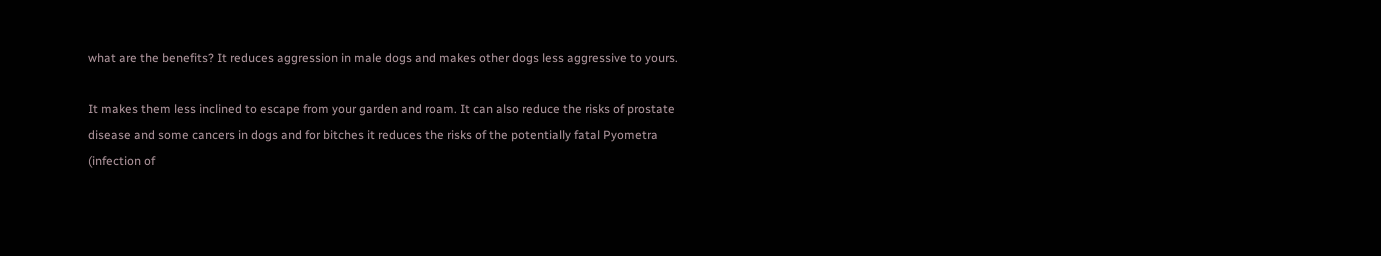what are the benefits? It reduces aggression in male dogs and makes other dogs less aggressive to yours.

It makes them less inclined to escape from your garden and roam. It can also reduce the risks of prostate disease and some cancers in dogs and for bitches it reduces the risks of the potentially fatal Pyometra (infection of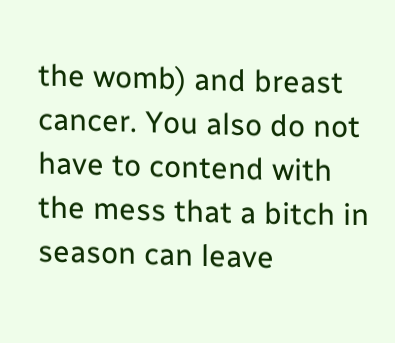the womb) and breast cancer. You also do not have to contend with the mess that a bitch in season can leave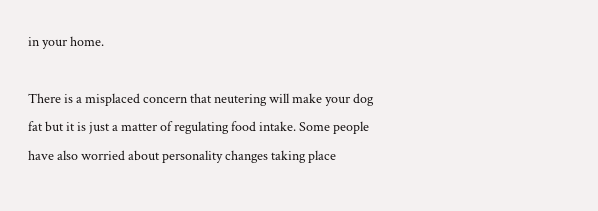in your home.

There is a misplaced concern that neutering will make your dog fat but it is just a matter of regulating food intake. Some people have also worried about personality changes taking place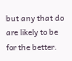but any that do are likely to be for the better.